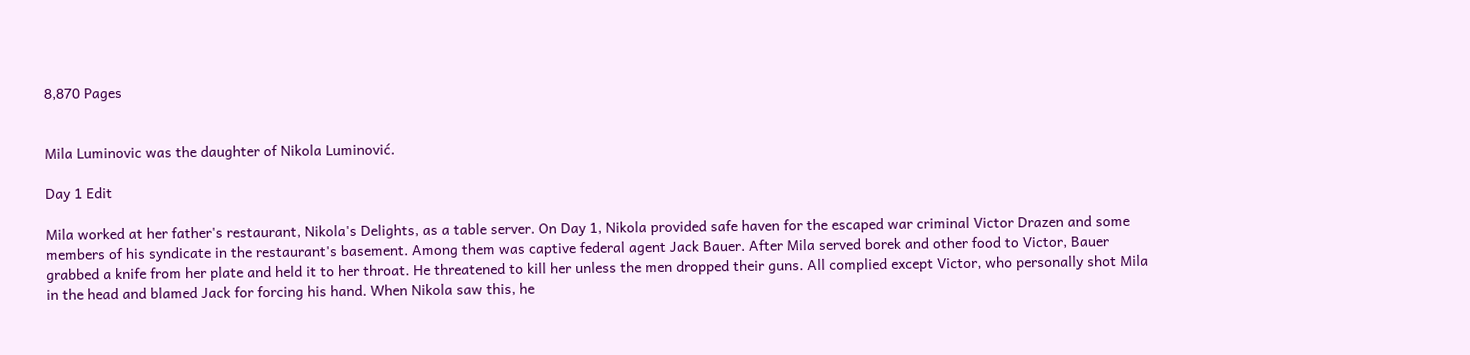8,870 Pages


Mila Luminovic was the daughter of Nikola Luminović.

Day 1 Edit

Mila worked at her father's restaurant, Nikola's Delights, as a table server. On Day 1, Nikola provided safe haven for the escaped war criminal Victor Drazen and some members of his syndicate in the restaurant's basement. Among them was captive federal agent Jack Bauer. After Mila served borek and other food to Victor, Bauer grabbed a knife from her plate and held it to her throat. He threatened to kill her unless the men dropped their guns. All complied except Victor, who personally shot Mila in the head and blamed Jack for forcing his hand. When Nikola saw this, he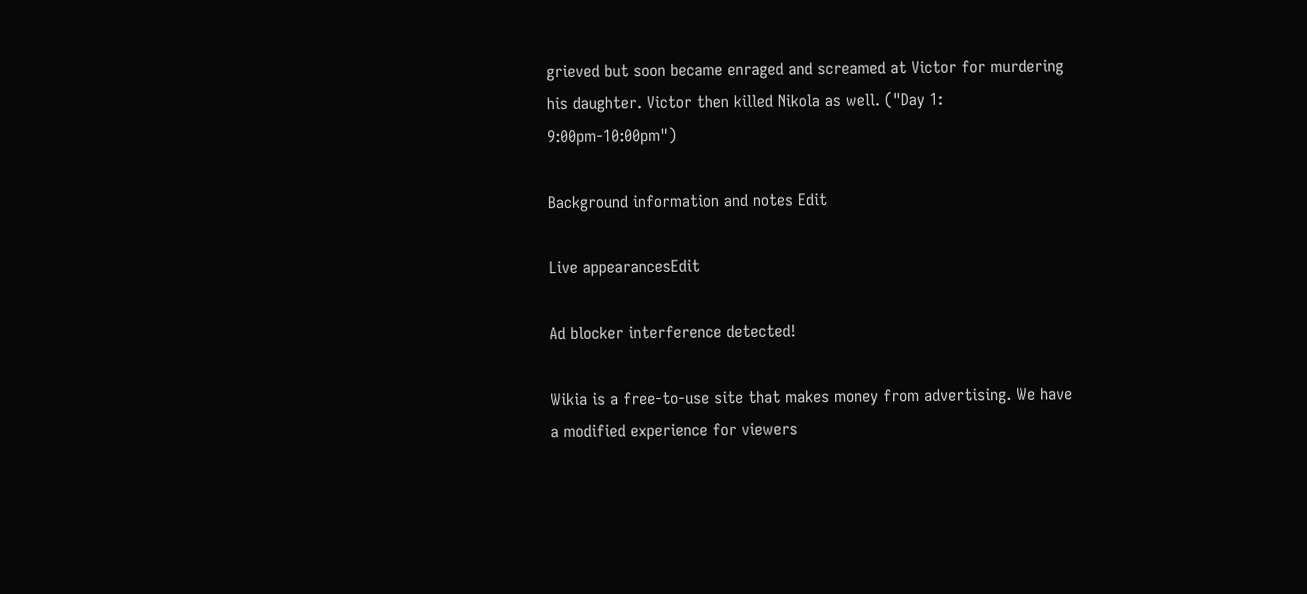grieved but soon became enraged and screamed at Victor for murdering his daughter. Victor then killed Nikola as well. ("Day 1: 9:00pm-10:00pm")

Background information and notes Edit

Live appearancesEdit

Ad blocker interference detected!

Wikia is a free-to-use site that makes money from advertising. We have a modified experience for viewers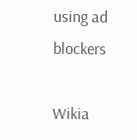using ad blockers

Wikia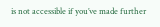is not accessible if you’ve made further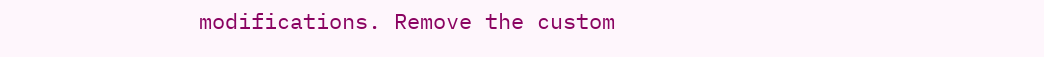modifications. Remove the custom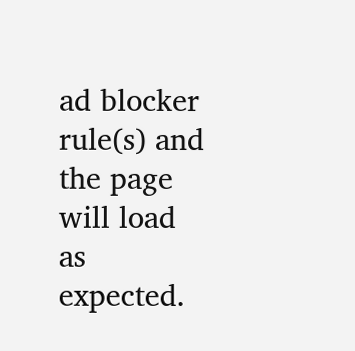ad blocker rule(s) and the page will load as expected.